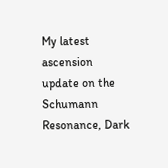My latest ascension update on the Schumann Resonance, Dark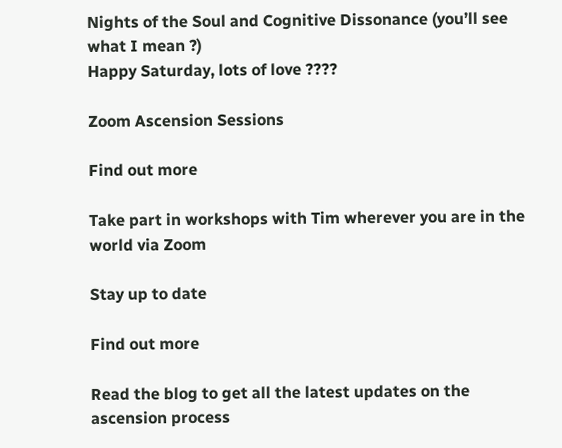Nights of the Soul and Cognitive Dissonance (you’ll see what I mean ?)
Happy Saturday, lots of love ????

Zoom Ascension Sessions

Find out more

Take part in workshops with Tim wherever you are in the world via Zoom

Stay up to date

Find out more

Read the blog to get all the latest updates on the ascension process